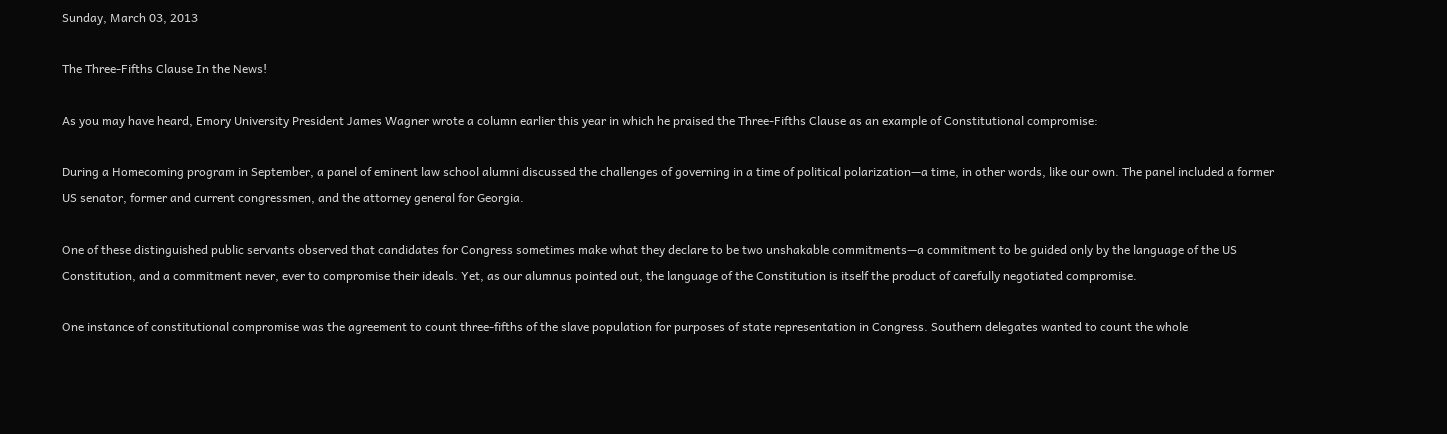Sunday, March 03, 2013

The Three-Fifths Clause In the News!

As you may have heard, Emory University President James Wagner wrote a column earlier this year in which he praised the Three-Fifths Clause as an example of Constitutional compromise:

During a Homecoming program in September, a panel of eminent law school alumni discussed the challenges of governing in a time of political polarization—a time, in other words, like our own. The panel included a former US senator, former and current congressmen, and the attorney general for Georgia.

One of these distinguished public servants observed that candidates for Congress sometimes make what they declare to be two unshakable commitments—a commitment to be guided only by the language of the US Constitution, and a commitment never, ever to compromise their ideals. Yet, as our alumnus pointed out, the language of the Constitution is itself the product of carefully negotiated compromise.

One instance of constitutional compromise was the agreement to count three-fifths of the slave population for purposes of state representation in Congress. Southern delegates wanted to count the whole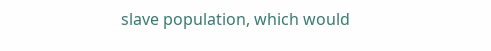slave population, which would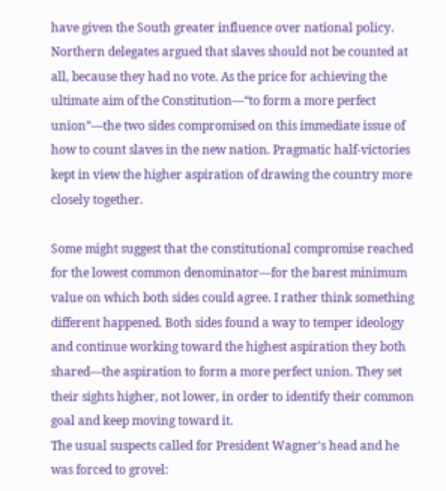have given the South greater influence over national policy. Northern delegates argued that slaves should not be counted at all, because they had no vote. As the price for achieving the ultimate aim of the Constitution—“to form a more perfect union”—the two sides compromised on this immediate issue of how to count slaves in the new nation. Pragmatic half-victories kept in view the higher aspiration of drawing the country more closely together.

Some might suggest that the constitutional compromise reached for the lowest common denominator—for the barest minimum value on which both sides could agree. I rather think something different happened. Both sides found a way to temper ideology and continue working toward the highest aspiration they both shared—the aspiration to form a more perfect union. They set their sights higher, not lower, in order to identify their common goal and keep moving toward it.
The usual suspects called for President Wagner's head and he was forced to grovel: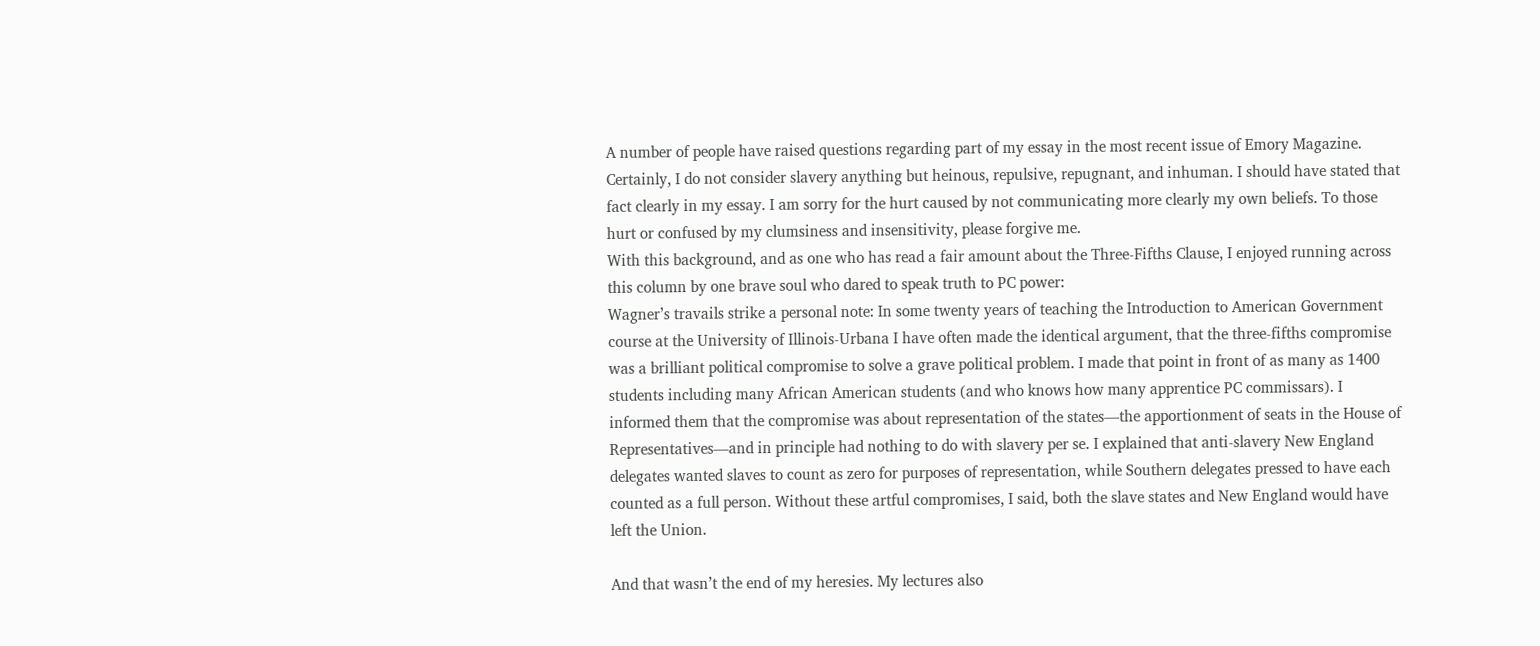A number of people have raised questions regarding part of my essay in the most recent issue of Emory Magazine. Certainly, I do not consider slavery anything but heinous, repulsive, repugnant, and inhuman. I should have stated that fact clearly in my essay. I am sorry for the hurt caused by not communicating more clearly my own beliefs. To those hurt or confused by my clumsiness and insensitivity, please forgive me.
With this background, and as one who has read a fair amount about the Three-Fifths Clause, I enjoyed running across this column by one brave soul who dared to speak truth to PC power:
Wagner’s travails strike a personal note: In some twenty years of teaching the Introduction to American Government course at the University of Illinois-Urbana I have often made the identical argument, that the three-fifths compromise was a brilliant political compromise to solve a grave political problem. I made that point in front of as many as 1400 students including many African American students (and who knows how many apprentice PC commissars). I informed them that the compromise was about representation of the states—the apportionment of seats in the House of Representatives—and in principle had nothing to do with slavery per se. I explained that anti-slavery New England delegates wanted slaves to count as zero for purposes of representation, while Southern delegates pressed to have each counted as a full person. Without these artful compromises, I said, both the slave states and New England would have left the Union.

And that wasn’t the end of my heresies. My lectures also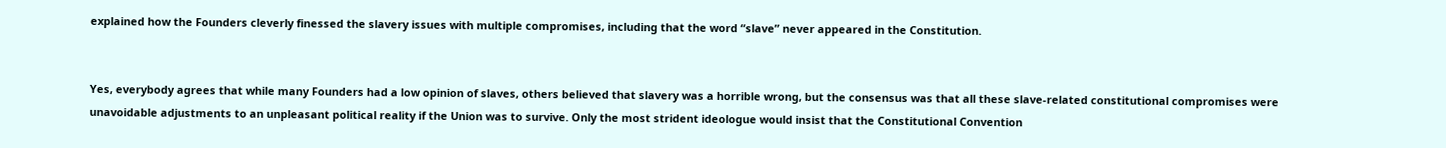explained how the Founders cleverly finessed the slavery issues with multiple compromises, including that the word “slave” never appeared in the Constitution.


Yes, everybody agrees that while many Founders had a low opinion of slaves, others believed that slavery was a horrible wrong, but the consensus was that all these slave-related constitutional compromises were unavoidable adjustments to an unpleasant political reality if the Union was to survive. Only the most strident ideologue would insist that the Constitutional Convention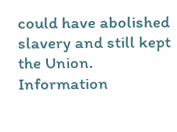could have abolished slavery and still kept the Union.
Information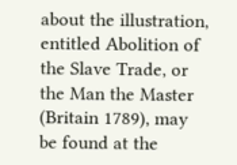about the illustration, entitled Abolition of the Slave Trade, or the Man the Master (Britain 1789), may be found at the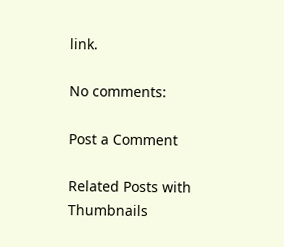link.

No comments:

Post a Comment

Related Posts with Thumbnails